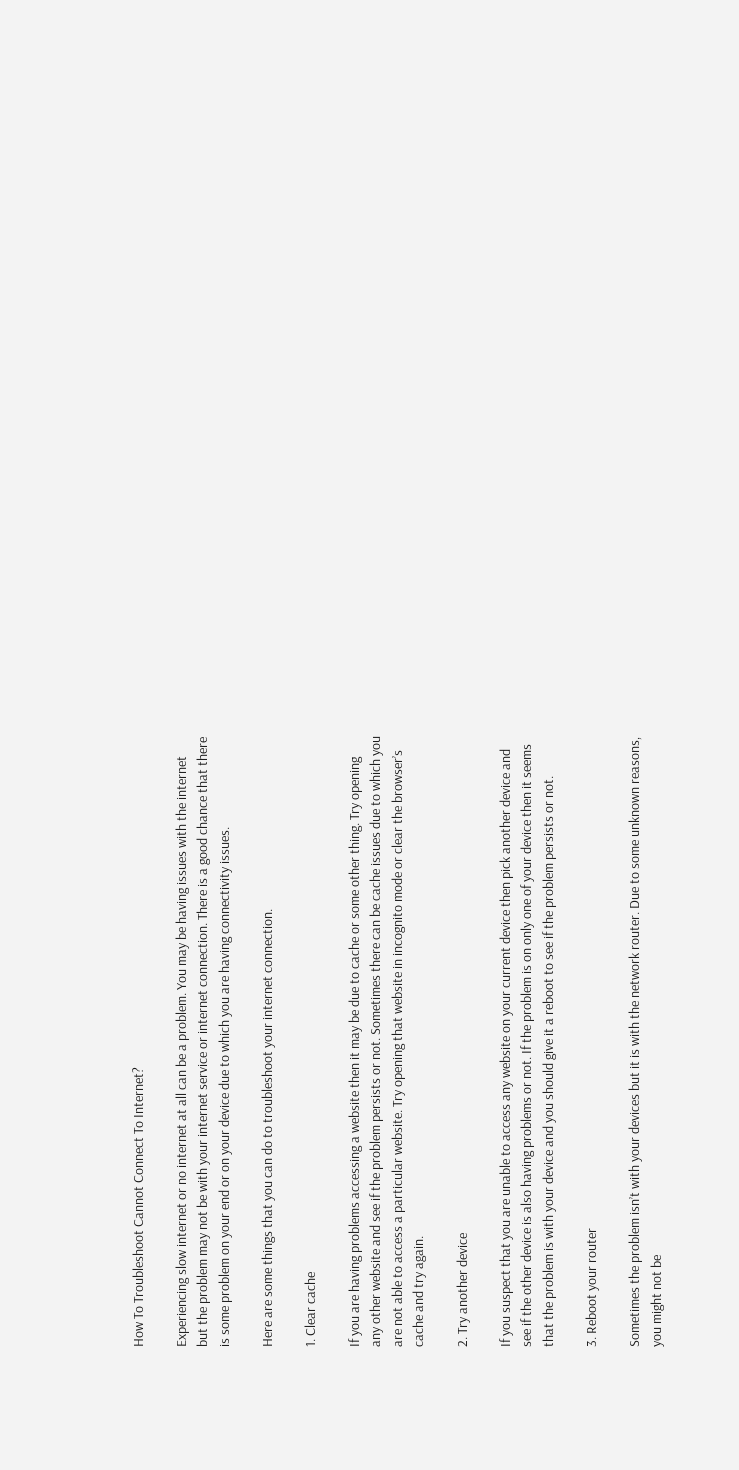How To Troubleshoot Cannot Connect To Internet?

Experiencing slow internet or no internet at all can be a problem. You may be having issues with the internet but the problem may not be with your internet service or internet connection. There is a good chance that there is some problem on your end or on your device due to which you are having connectivity issues.

Here are some things that you can do to troubleshoot your internet connection.

1. Clear cache

If you are having problems accessing a website then it may be due to cache or some other thing. Try opening any other website and see if the problem persists or not. Sometimes there can be cache issues due to which you are not able to access a particular website. Try opening that website in incognito mode or clear the browser’s cache and try again.

2. Try another device

If you suspect that you are unable to access any website on your current device then pick another device and see if the other device is also having problems or not. If the problem is on only one of your device then it seems that the problem is with your device and you should give it a reboot to see if the problem persists or not.

3. Reboot your router

Sometimes the problem isn’t with your devices but it is with the network router. Due to some unknown reasons, you might not be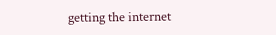getting the internet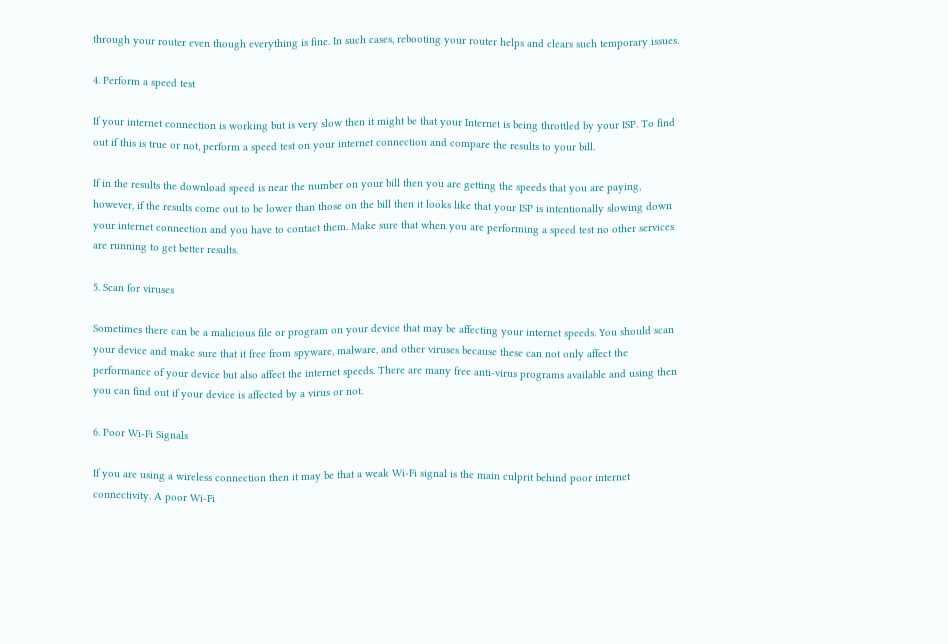through your router even though everything is fine. In such cases, rebooting your router helps and clears such temporary issues.

4. Perform a speed test

If your internet connection is working but is very slow then it might be that your Internet is being throttled by your ISP. To find out if this is true or not, perform a speed test on your internet connection and compare the results to your bill.

If in the results the download speed is near the number on your bill then you are getting the speeds that you are paying, however, if the results come out to be lower than those on the bill then it looks like that your ISP is intentionally slowing down your internet connection and you have to contact them. Make sure that when you are performing a speed test no other services are running to get better results.

5. Scan for viruses

Sometimes there can be a malicious file or program on your device that may be affecting your internet speeds. You should scan your device and make sure that it free from spyware, malware, and other viruses because these can not only affect the performance of your device but also affect the internet speeds. There are many free anti-virus programs available and using then you can find out if your device is affected by a virus or not.

6. Poor Wi-Fi Signals

If you are using a wireless connection then it may be that a weak Wi-Fi signal is the main culprit behind poor internet connectivity. A poor Wi-Fi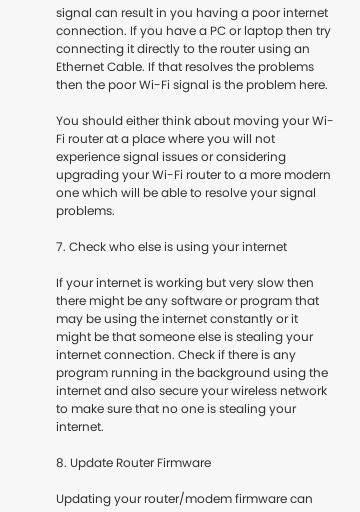signal can result in you having a poor internet connection. If you have a PC or laptop then try connecting it directly to the router using an Ethernet Cable. If that resolves the problems then the poor Wi-Fi signal is the problem here.

You should either think about moving your Wi-Fi router at a place where you will not experience signal issues or considering upgrading your Wi-Fi router to a more modern one which will be able to resolve your signal problems.

7. Check who else is using your internet

If your internet is working but very slow then there might be any software or program that may be using the internet constantly or it might be that someone else is stealing your internet connection. Check if there is any program running in the background using the internet and also secure your wireless network to make sure that no one is stealing your internet.

8. Update Router Firmware

Updating your router/modem firmware can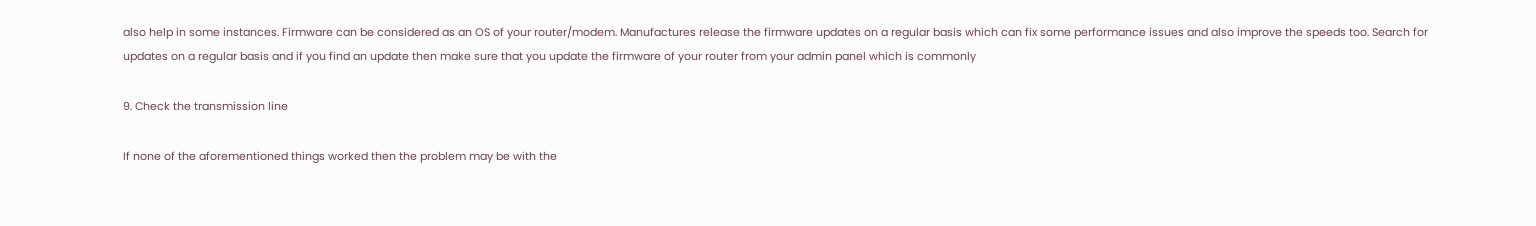also help in some instances. Firmware can be considered as an OS of your router/modem. Manufactures release the firmware updates on a regular basis which can fix some performance issues and also improve the speeds too. Search for updates on a regular basis and if you find an update then make sure that you update the firmware of your router from your admin panel which is commonly

9. Check the transmission line

If none of the aforementioned things worked then the problem may be with the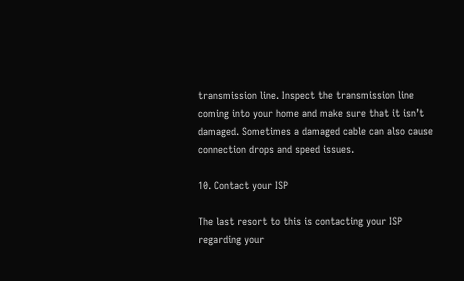transmission line. Inspect the transmission line coming into your home and make sure that it isn’t damaged. Sometimes a damaged cable can also cause connection drops and speed issues.

10. Contact your ISP

The last resort to this is contacting your ISP regarding your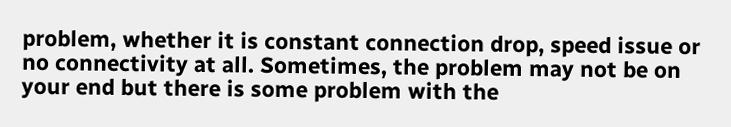problem, whether it is constant connection drop, speed issue or no connectivity at all. Sometimes, the problem may not be on your end but there is some problem with the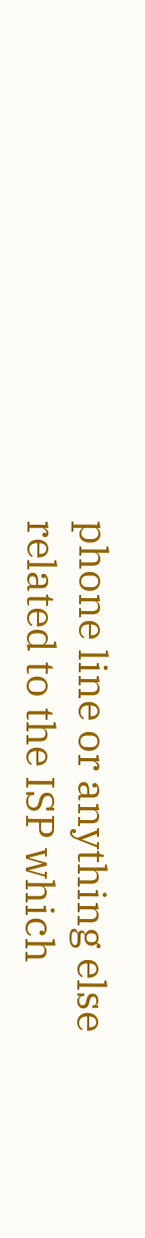phone line or anything else related to the ISP which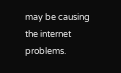may be causing the internet problems.